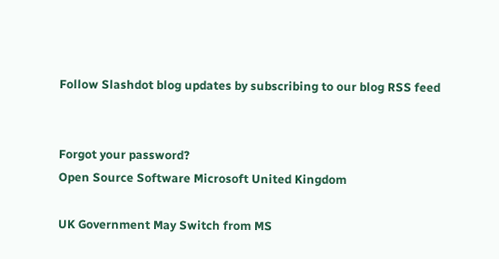Follow Slashdot blog updates by subscribing to our blog RSS feed


Forgot your password?
Open Source Software Microsoft United Kingdom

UK Government May Switch from MS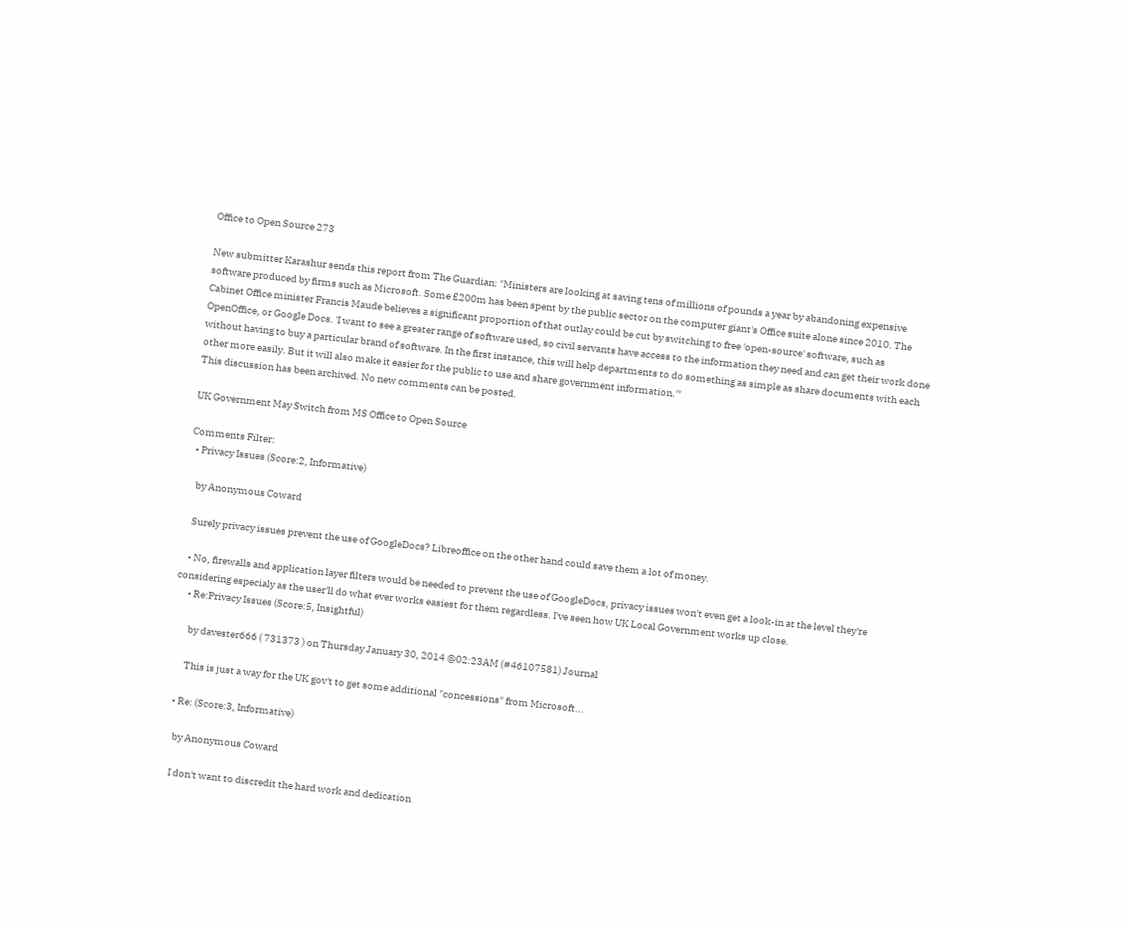Office to Open Source 273

New submitter Karashur sends this report from The Guardian: "Ministers are looking at saving tens of millions of pounds a year by abandoning expensive software produced by firms such as Microsoft. Some £200m has been spent by the public sector on the computer giant's Office suite alone since 2010. The Cabinet Office minister Francis Maude believes a significant proportion of that outlay could be cut by switching to free 'open-source' software, such as OpenOffice, or Google Docs. 'I want to see a greater range of software used, so civil servants have access to the information they need and can get their work done without having to buy a particular brand of software. In the first instance, this will help departments to do something as simple as share documents with each other more easily. But it will also make it easier for the public to use and share government information.'"
This discussion has been archived. No new comments can be posted.

UK Government May Switch from MS Office to Open Source

Comments Filter:
  • Privacy Issues (Score:2, Informative)

    by Anonymous Coward

    Surely privacy issues prevent the use of GoogleDocs? Libreoffice on the other hand could save them a lot of money.

    • No, firewalls and application layer filters would be needed to prevent the use of GoogleDocs, privacy issues won't even get a look-in at the level they're considering especialy as the user'll do what ever works easiest for them regardless. I've seen how UK Local Government works up close.
      • Re:Privacy Issues (Score:5, Insightful)

        by davester666 ( 731373 ) on Thursday January 30, 2014 @02:23AM (#46107581) Journal

        This is just a way for the UK gov't to get some additional "concessions" from Microsoft...

    • Re: (Score:3, Informative)

      by Anonymous Coward

      I don't want to discredit the hard work and dedication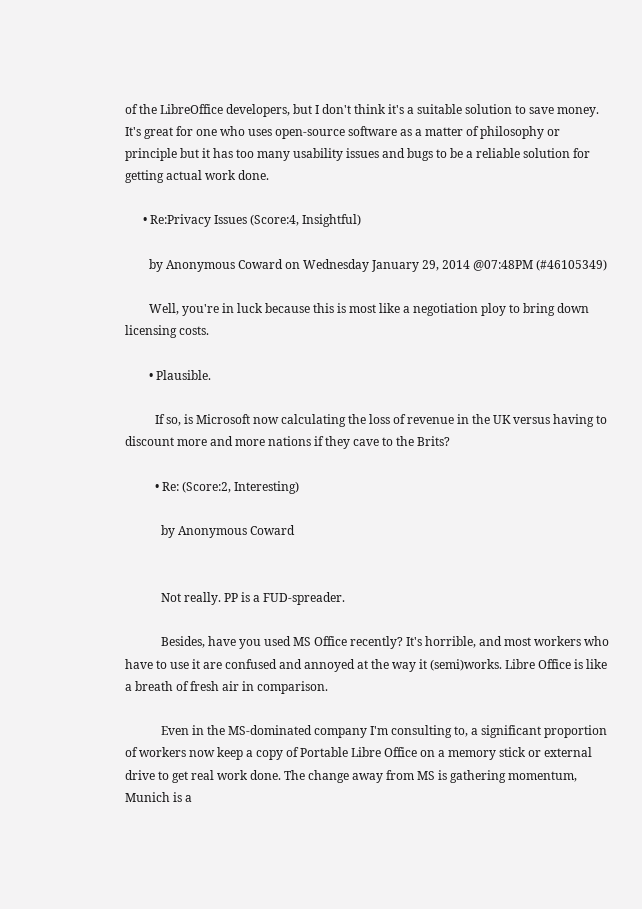of the LibreOffice developers, but I don't think it's a suitable solution to save money. It's great for one who uses open-source software as a matter of philosophy or principle but it has too many usability issues and bugs to be a reliable solution for getting actual work done.

      • Re:Privacy Issues (Score:4, Insightful)

        by Anonymous Coward on Wednesday January 29, 2014 @07:48PM (#46105349)

        Well, you're in luck because this is most like a negotiation ploy to bring down licensing costs.

        • Plausible.

          If so, is Microsoft now calculating the loss of revenue in the UK versus having to discount more and more nations if they cave to the Brits?

          • Re: (Score:2, Interesting)

            by Anonymous Coward


            Not really. PP is a FUD-spreader.

            Besides, have you used MS Office recently? It's horrible, and most workers who have to use it are confused and annoyed at the way it (semi)works. Libre Office is like a breath of fresh air in comparison.

            Even in the MS-dominated company I'm consulting to, a significant proportion of workers now keep a copy of Portable Libre Office on a memory stick or external drive to get real work done. The change away from MS is gathering momentum, Munich is a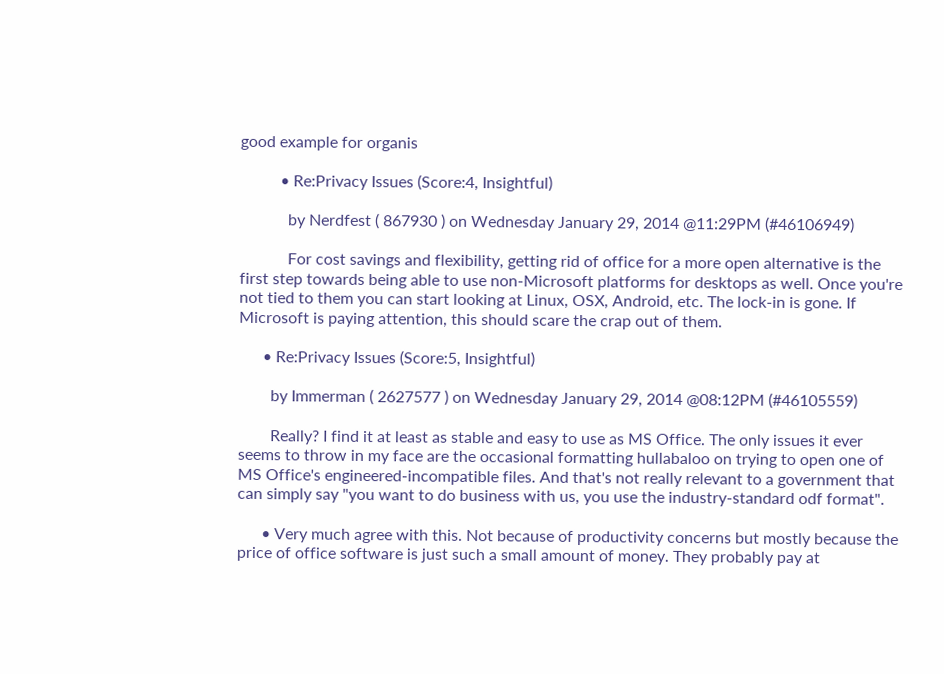good example for organis

          • Re:Privacy Issues (Score:4, Insightful)

            by Nerdfest ( 867930 ) on Wednesday January 29, 2014 @11:29PM (#46106949)

            For cost savings and flexibility, getting rid of office for a more open alternative is the first step towards being able to use non-Microsoft platforms for desktops as well. Once you're not tied to them you can start looking at Linux, OSX, Android, etc. The lock-in is gone. If Microsoft is paying attention, this should scare the crap out of them.

      • Re:Privacy Issues (Score:5, Insightful)

        by Immerman ( 2627577 ) on Wednesday January 29, 2014 @08:12PM (#46105559)

        Really? I find it at least as stable and easy to use as MS Office. The only issues it ever seems to throw in my face are the occasional formatting hullabaloo on trying to open one of MS Office's engineered-incompatible files. And that's not really relevant to a government that can simply say "you want to do business with us, you use the industry-standard odf format".

      • Very much agree with this. Not because of productivity concerns but mostly because the price of office software is just such a small amount of money. They probably pay at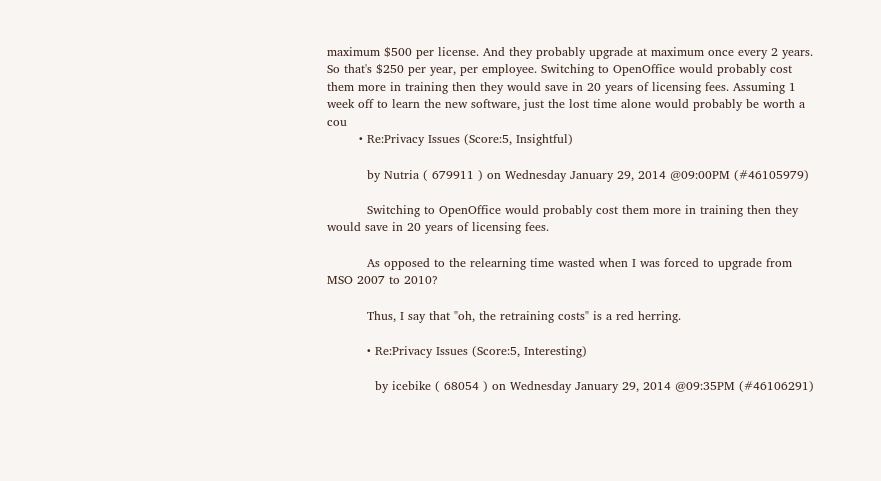maximum $500 per license. And they probably upgrade at maximum once every 2 years. So that's $250 per year, per employee. Switching to OpenOffice would probably cost them more in training then they would save in 20 years of licensing fees. Assuming 1 week off to learn the new software, just the lost time alone would probably be worth a cou
        • Re:Privacy Issues (Score:5, Insightful)

          by Nutria ( 679911 ) on Wednesday January 29, 2014 @09:00PM (#46105979)

          Switching to OpenOffice would probably cost them more in training then they would save in 20 years of licensing fees.

          As opposed to the relearning time wasted when I was forced to upgrade from MSO 2007 to 2010?

          Thus, I say that "oh, the retraining costs" is a red herring.

          • Re:Privacy Issues (Score:5, Interesting)

            by icebike ( 68054 ) on Wednesday January 29, 2014 @09:35PM (#46106291)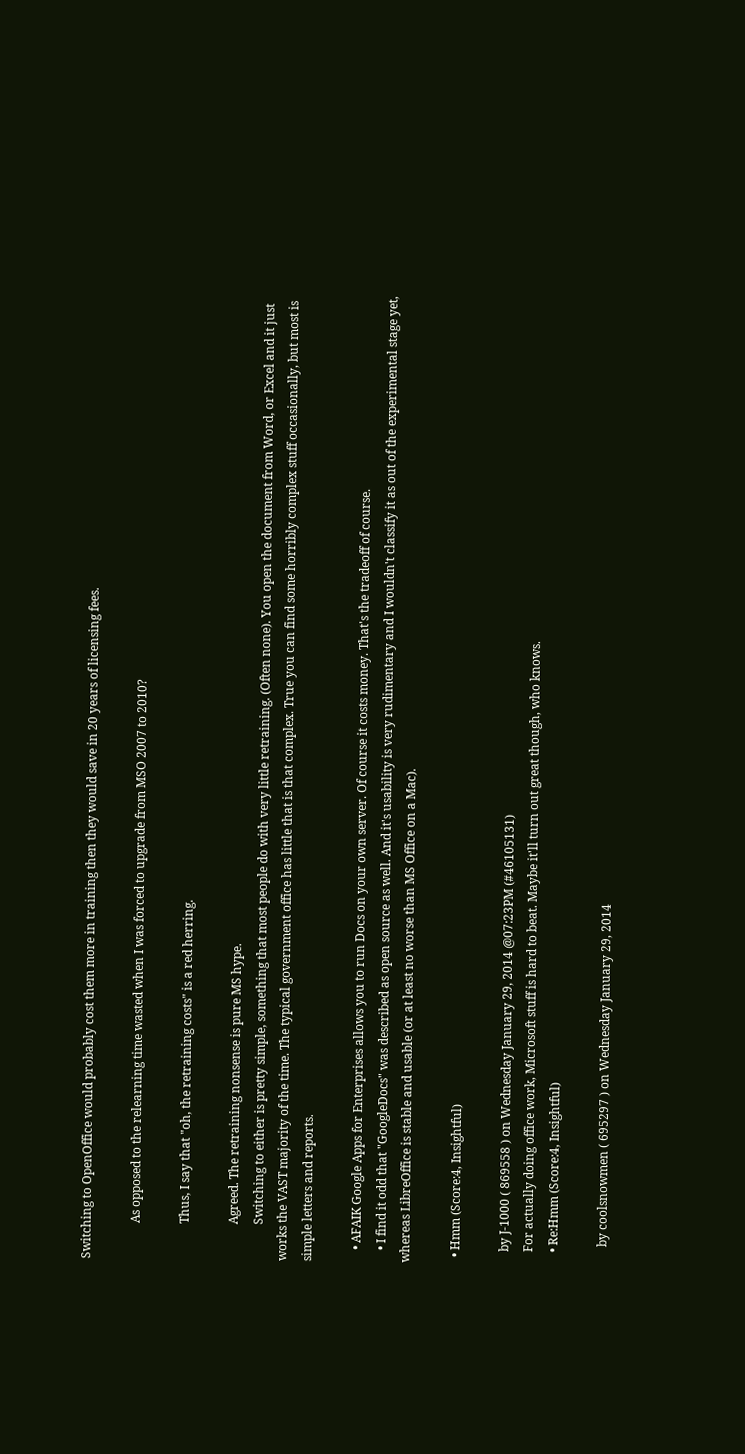Switching to OpenOffice would probably cost them more in training then they would save in 20 years of licensing fees.

            As opposed to the relearning time wasted when I was forced to upgrade from MSO 2007 to 2010?

            Thus, I say that "oh, the retraining costs" is a red herring.

            Agreed. The retraining nonsense is pure MS hype.
            Switching to either is pretty simple, something that most people do with very little retraining. (Often none). You open the document from Word, or Excel and it just works the VAST majority of the time. The typical government office has little that is that complex. True you can find some horribly complex stuff occasionally, but most is simple letters and reports.

    • AFAIK Google Apps for Enterprises allows you to run Docs on your own server. Of course it costs money. That's the tradeoff of course.
    • I find it odd that "GoogleDocs" was described as open source as well. And it's usability is very rudimentary and I wouldn't classify it as out of the experimental stage yet, whereas LibreOffice is stable and usable (or at least no worse than MS Office on a Mac).

  • Hmm (Score:4, Insightful)

    by J-1000 ( 869558 ) on Wednesday January 29, 2014 @07:23PM (#46105131)
    For actually doing office work, Microsoft stuff is hard to beat. Maybe it'll turn out great though, who knows.
    • Re:Hmm (Score:4, Insightful)

      by coolsnowmen ( 695297 ) on Wednesday January 29, 2014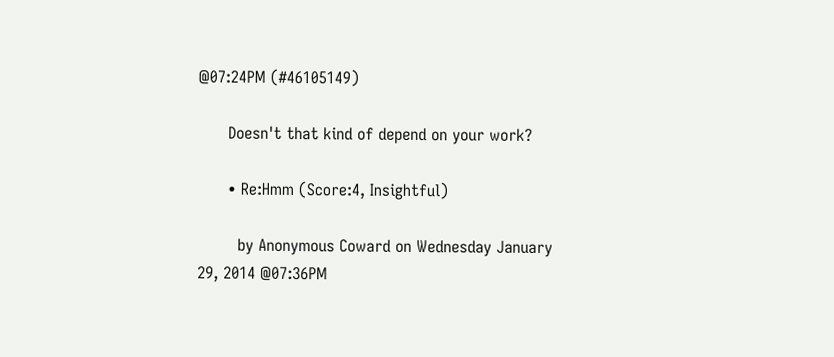@07:24PM (#46105149)

      Doesn't that kind of depend on your work?

      • Re:Hmm (Score:4, Insightful)

        by Anonymous Coward on Wednesday January 29, 2014 @07:36PM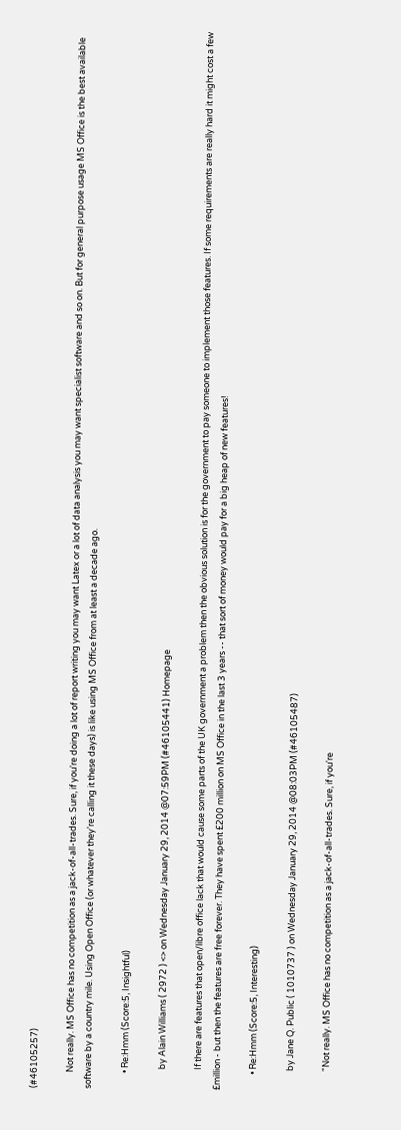(#46105257)

        Not really. MS Office has no competition as a jack-of-all-trades. Sure, if you're doing a lot of report writing you may want Latex or a lot of data analysis you may want specialist software and so on. But for general purpose usage MS Office is the best available software by a country mile. Using Open Office (or whatever they're calling it these days) is like using MS Office from at least a decade ago.

        • Re:Hmm (Score:5, Insightful)

          by Alain Williams ( 2972 ) <> on Wednesday January 29, 2014 @07:59PM (#46105441) Homepage

          If there are features that open/libre office lack that would cause some parts of the UK government a problem then the obvious solution is for the government to pay someone to implement those features. If some requirements are really hard it might cost a few £million - but then the features are free forever. They have spent £200 million on MS Office in the last 3 years -- that sort of money would pay for a big heap of new features!

        • Re:Hmm (Score:5, Interesting)

          by Jane Q. Public ( 1010737 ) on Wednesday January 29, 2014 @08:03PM (#46105487)

          "Not really. MS Office has no competition as a jack-of-all-trades. Sure, if you're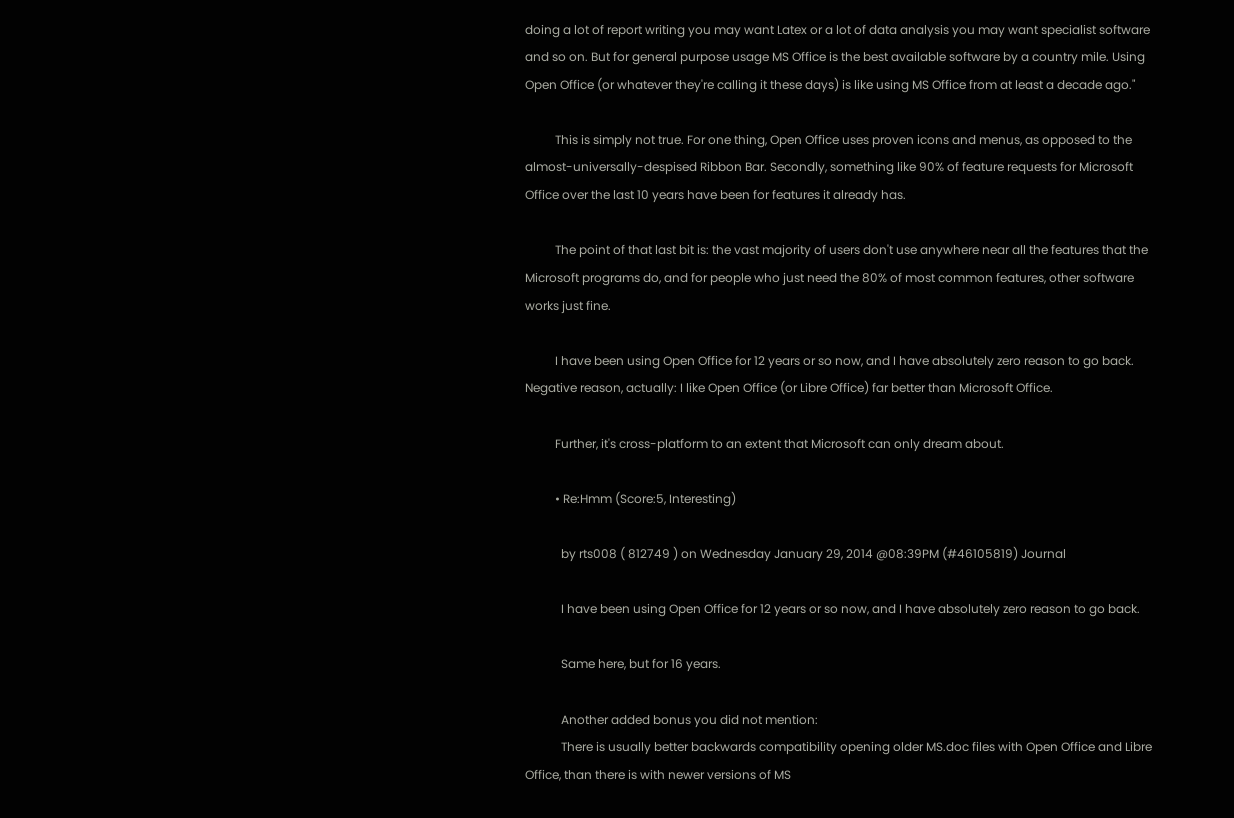doing a lot of report writing you may want Latex or a lot of data analysis you may want specialist software and so on. But for general purpose usage MS Office is the best available software by a country mile. Using Open Office (or whatever they're calling it these days) is like using MS Office from at least a decade ago."

          This is simply not true. For one thing, Open Office uses proven icons and menus, as opposed to the almost-universally-despised Ribbon Bar. Secondly, something like 90% of feature requests for Microsoft Office over the last 10 years have been for features it already has.

          The point of that last bit is: the vast majority of users don't use anywhere near all the features that the Microsoft programs do, and for people who just need the 80% of most common features, other software works just fine.

          I have been using Open Office for 12 years or so now, and I have absolutely zero reason to go back. Negative reason, actually: I like Open Office (or Libre Office) far better than Microsoft Office.

          Further, it's cross-platform to an extent that Microsoft can only dream about.

          • Re:Hmm (Score:5, Interesting)

            by rts008 ( 812749 ) on Wednesday January 29, 2014 @08:39PM (#46105819) Journal

            I have been using Open Office for 12 years or so now, and I have absolutely zero reason to go back.

            Same here, but for 16 years.

            Another added bonus you did not mention:
            There is usually better backwards compatibility opening older MS.doc files with Open Office and Libre Office, than there is with newer versions of MS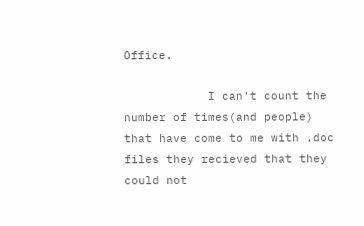Office.

            I can't count the number of times(and people) that have come to me with .doc files they recieved that they could not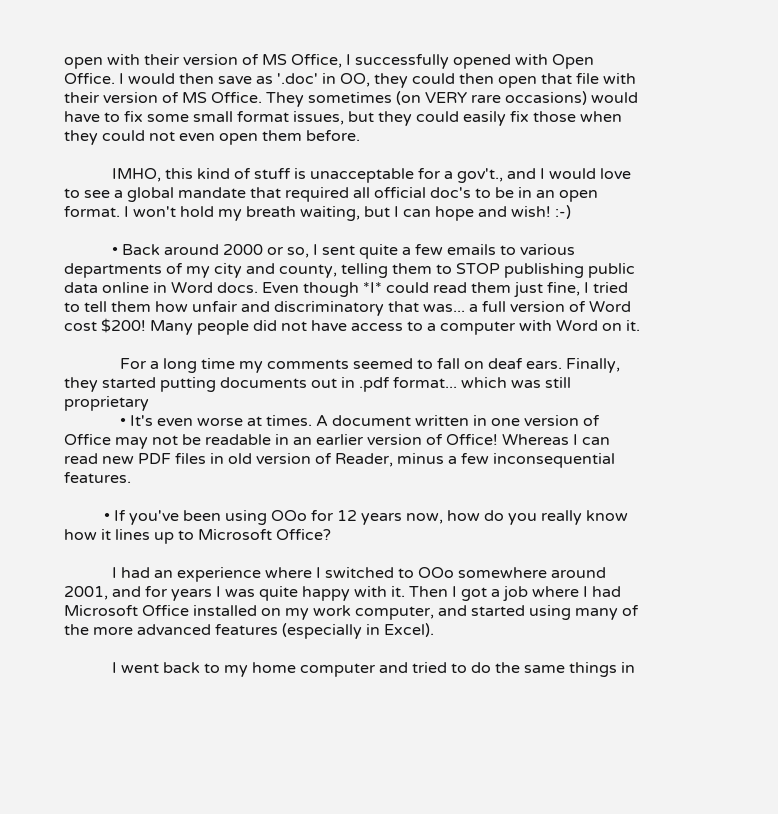open with their version of MS Office, I successfully opened with Open Office. I would then save as '.doc' in OO, they could then open that file with their version of MS Office. They sometimes (on VERY rare occasions) would have to fix some small format issues, but they could easily fix those when they could not even open them before.

            IMHO, this kind of stuff is unacceptable for a gov't., and I would love to see a global mandate that required all official doc's to be in an open format. I won't hold my breath waiting, but I can hope and wish! :-)

            • Back around 2000 or so, I sent quite a few emails to various departments of my city and county, telling them to STOP publishing public data online in Word docs. Even though *I* could read them just fine, I tried to tell them how unfair and discriminatory that was... a full version of Word cost $200! Many people did not have access to a computer with Word on it.

              For a long time my comments seemed to fall on deaf ears. Finally, they started putting documents out in .pdf format... which was still proprietary
              • It's even worse at times. A document written in one version of Office may not be readable in an earlier version of Office! Whereas I can read new PDF files in old version of Reader, minus a few inconsequential features.

          • If you've been using OOo for 12 years now, how do you really know how it lines up to Microsoft Office?

            I had an experience where I switched to OOo somewhere around 2001, and for years I was quite happy with it. Then I got a job where I had Microsoft Office installed on my work computer, and started using many of the more advanced features (especially in Excel).

            I went back to my home computer and tried to do the same things in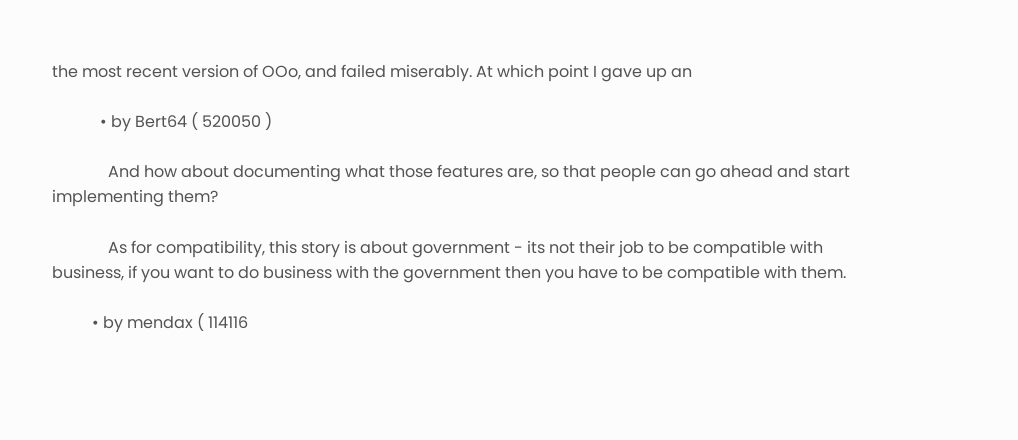the most recent version of OOo, and failed miserably. At which point I gave up an

            • by Bert64 ( 520050 )

              And how about documenting what those features are, so that people can go ahead and start implementing them?

              As for compatibility, this story is about government - its not their job to be compatible with business, if you want to do business with the government then you have to be compatible with them.

          • by mendax ( 114116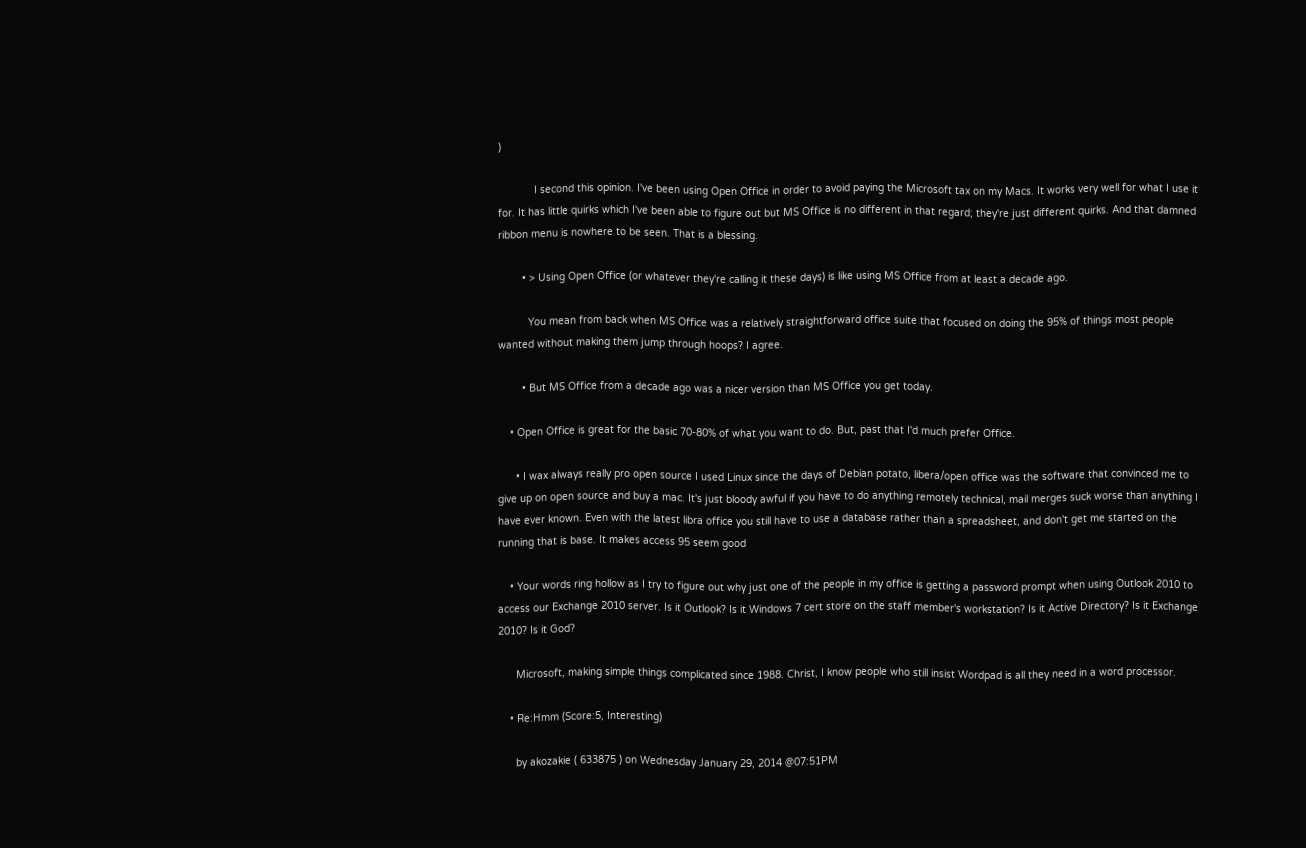)

            I second this opinion. I've been using Open Office in order to avoid paying the Microsoft tax on my Macs. It works very well for what I use it for. It has little quirks which I've been able to figure out but MS Office is no different in that regard; they're just different quirks. And that damned ribbon menu is nowhere to be seen. That is a blessing.

        • > Using Open Office (or whatever they're calling it these days) is like using MS Office from at least a decade ago.

          You mean from back when MS Office was a relatively straightforward office suite that focused on doing the 95% of things most people wanted without making them jump through hoops? I agree.

        • But MS Office from a decade ago was a nicer version than MS Office you get today.

    • Open Office is great for the basic 70-80% of what you want to do. But, past that I'd much prefer Office.

      • I wax always really pro open source I used Linux since the days of Debian potato, libera/open office was the software that convinced me to give up on open source and buy a mac. It's just bloody awful if you have to do anything remotely technical, mail merges suck worse than anything I have ever known. Even with the latest libra office you still have to use a database rather than a spreadsheet, and don't get me started on the running that is base. It makes access 95 seem good

    • Your words ring hollow as I try to figure out why just one of the people in my office is getting a password prompt when using Outlook 2010 to access our Exchange 2010 server. Is it Outlook? Is it Windows 7 cert store on the staff member's workstation? Is it Active Directory? Is it Exchange 2010? Is it God?

      Microsoft, making simple things complicated since 1988. Christ, I know people who still insist Wordpad is all they need in a word processor.

    • Re:Hmm (Score:5, Interesting)

      by akozakie ( 633875 ) on Wednesday January 29, 2014 @07:51PM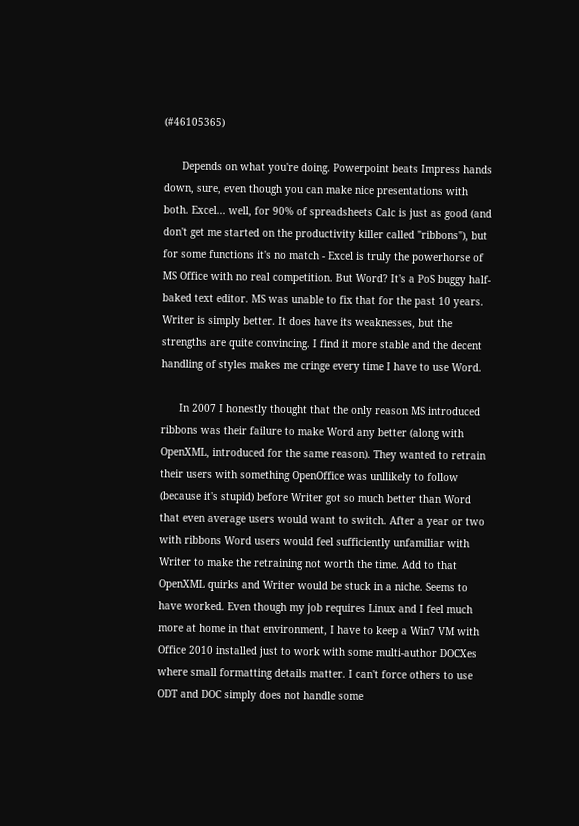(#46105365)

      Depends on what you're doing. Powerpoint beats Impress hands down, sure, even though you can make nice presentations with both. Excel... well, for 90% of spreadsheets Calc is just as good (and don't get me started on the productivity killer called "ribbons"), but for some functions it's no match - Excel is truly the powerhorse of MS Office with no real competition. But Word? It's a PoS buggy half-baked text editor. MS was unable to fix that for the past 10 years. Writer is simply better. It does have its weaknesses, but the strengths are quite convincing. I find it more stable and the decent handling of styles makes me cringe every time I have to use Word.

      In 2007 I honestly thought that the only reason MS introduced ribbons was their failure to make Word any better (along with OpenXML, introduced for the same reason). They wanted to retrain their users with something OpenOffice was unllikely to follow (because it's stupid) before Writer got so much better than Word that even average users would want to switch. After a year or two with ribbons Word users would feel sufficiently unfamiliar with Writer to make the retraining not worth the time. Add to that OpenXML quirks and Writer would be stuck in a niche. Seems to have worked. Even though my job requires Linux and I feel much more at home in that environment, I have to keep a Win7 VM with Office 2010 installed just to work with some multi-author DOCXes where small formatting details matter. I can't force others to use ODT and DOC simply does not handle some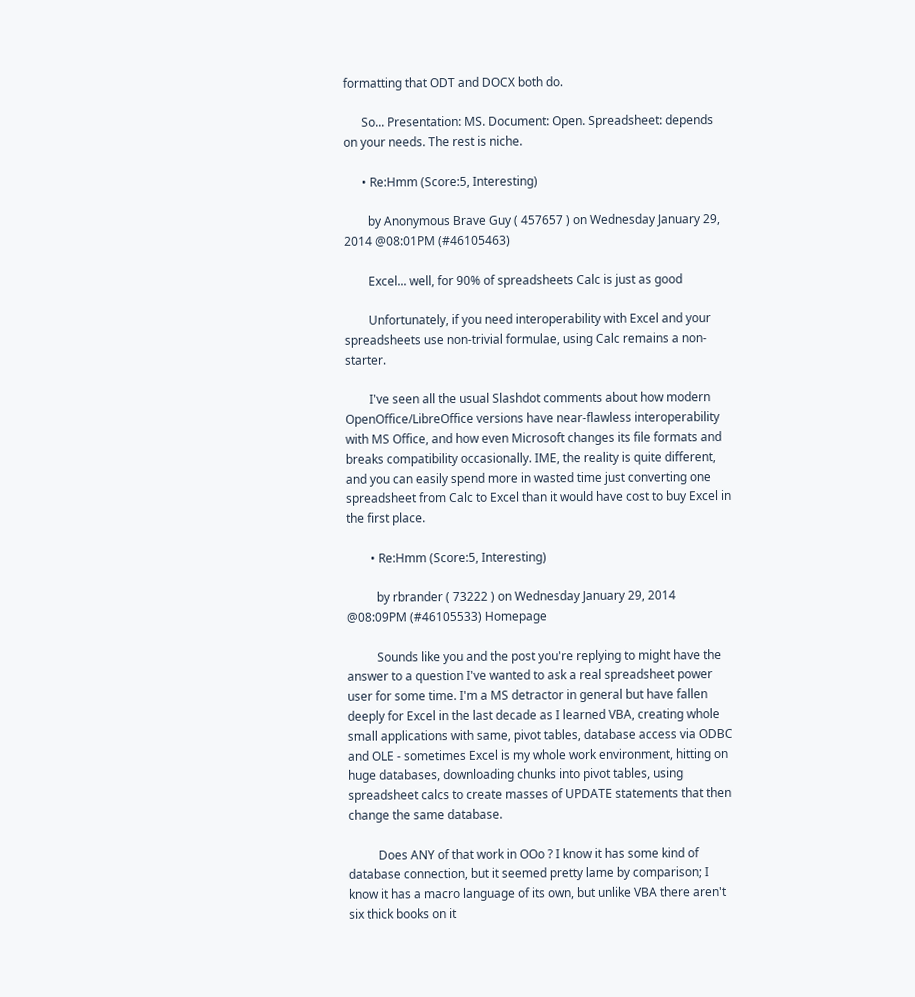formatting that ODT and DOCX both do.

      So... Presentation: MS. Document: Open. Spreadsheet: depends on your needs. The rest is niche.

      • Re:Hmm (Score:5, Interesting)

        by Anonymous Brave Guy ( 457657 ) on Wednesday January 29, 2014 @08:01PM (#46105463)

        Excel... well, for 90% of spreadsheets Calc is just as good

        Unfortunately, if you need interoperability with Excel and your spreadsheets use non-trivial formulae, using Calc remains a non-starter.

        I've seen all the usual Slashdot comments about how modern OpenOffice/LibreOffice versions have near-flawless interoperability with MS Office, and how even Microsoft changes its file formats and breaks compatibility occasionally. IME, the reality is quite different, and you can easily spend more in wasted time just converting one spreadsheet from Calc to Excel than it would have cost to buy Excel in the first place.

        • Re:Hmm (Score:5, Interesting)

          by rbrander ( 73222 ) on Wednesday January 29, 2014 @08:09PM (#46105533) Homepage

          Sounds like you and the post you're replying to might have the answer to a question I've wanted to ask a real spreadsheet power user for some time. I'm a MS detractor in general but have fallen deeply for Excel in the last decade as I learned VBA, creating whole small applications with same, pivot tables, database access via ODBC and OLE - sometimes Excel is my whole work environment, hitting on huge databases, downloading chunks into pivot tables, using spreadsheet calcs to create masses of UPDATE statements that then change the same database.

          Does ANY of that work in OOo ? I know it has some kind of database connection, but it seemed pretty lame by comparison; I know it has a macro language of its own, but unlike VBA there aren't six thick books on it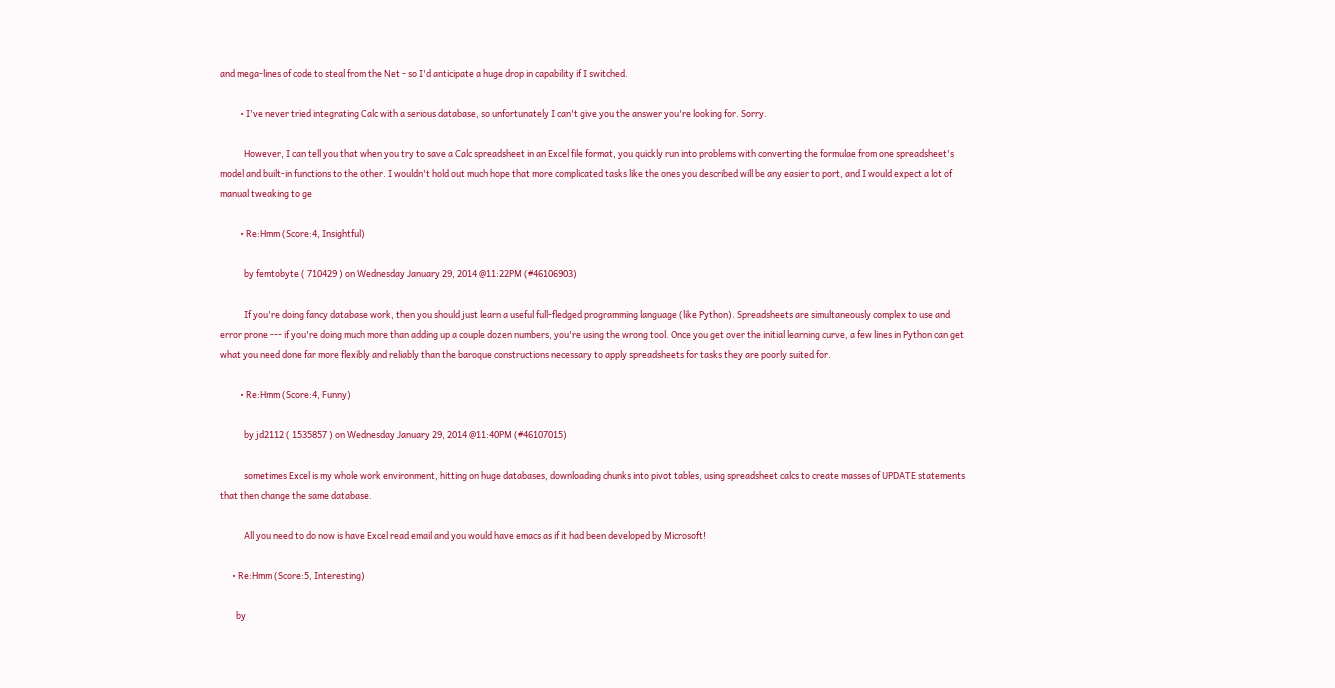and mega-lines of code to steal from the Net - so I'd anticipate a huge drop in capability if I switched.

          • I've never tried integrating Calc with a serious database, so unfortunately I can't give you the answer you're looking for. Sorry.

            However, I can tell you that when you try to save a Calc spreadsheet in an Excel file format, you quickly run into problems with converting the formulae from one spreadsheet's model and built-in functions to the other. I wouldn't hold out much hope that more complicated tasks like the ones you described will be any easier to port, and I would expect a lot of manual tweaking to ge

          • Re:Hmm (Score:4, Insightful)

            by femtobyte ( 710429 ) on Wednesday January 29, 2014 @11:22PM (#46106903)

            If you're doing fancy database work, then you should just learn a useful full-fledged programming language (like Python). Spreadsheets are simultaneously complex to use and error prone --- if you're doing much more than adding up a couple dozen numbers, you're using the wrong tool. Once you get over the initial learning curve, a few lines in Python can get what you need done far more flexibly and reliably than the baroque constructions necessary to apply spreadsheets for tasks they are poorly suited for.

          • Re:Hmm (Score:4, Funny)

            by jd2112 ( 1535857 ) on Wednesday January 29, 2014 @11:40PM (#46107015)

            sometimes Excel is my whole work environment, hitting on huge databases, downloading chunks into pivot tables, using spreadsheet calcs to create masses of UPDATE statements that then change the same database.

            All you need to do now is have Excel read email and you would have emacs as if it had been developed by Microsoft!

      • Re:Hmm (Score:5, Interesting)

        by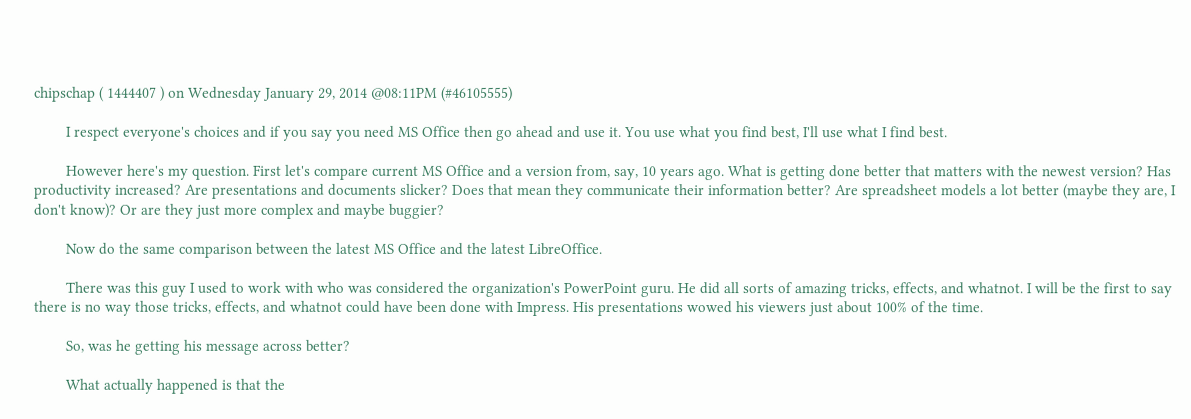chipschap ( 1444407 ) on Wednesday January 29, 2014 @08:11PM (#46105555)

        I respect everyone's choices and if you say you need MS Office then go ahead and use it. You use what you find best, I'll use what I find best.

        However here's my question. First let's compare current MS Office and a version from, say, 10 years ago. What is getting done better that matters with the newest version? Has productivity increased? Are presentations and documents slicker? Does that mean they communicate their information better? Are spreadsheet models a lot better (maybe they are, I don't know)? Or are they just more complex and maybe buggier?

        Now do the same comparison between the latest MS Office and the latest LibreOffice.

        There was this guy I used to work with who was considered the organization's PowerPoint guru. He did all sorts of amazing tricks, effects, and whatnot. I will be the first to say there is no way those tricks, effects, and whatnot could have been done with Impress. His presentations wowed his viewers just about 100% of the time.

        So, was he getting his message across better?

        What actually happened is that the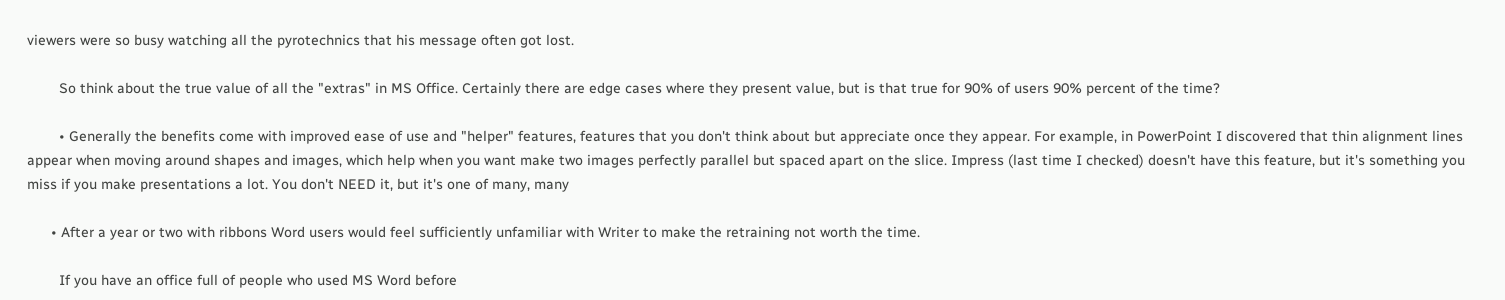viewers were so busy watching all the pyrotechnics that his message often got lost.

        So think about the true value of all the "extras" in MS Office. Certainly there are edge cases where they present value, but is that true for 90% of users 90% percent of the time?

        • Generally the benefits come with improved ease of use and "helper" features, features that you don't think about but appreciate once they appear. For example, in PowerPoint I discovered that thin alignment lines appear when moving around shapes and images, which help when you want make two images perfectly parallel but spaced apart on the slice. Impress (last time I checked) doesn't have this feature, but it's something you miss if you make presentations a lot. You don't NEED it, but it's one of many, many

      • After a year or two with ribbons Word users would feel sufficiently unfamiliar with Writer to make the retraining not worth the time.

        If you have an office full of people who used MS Word before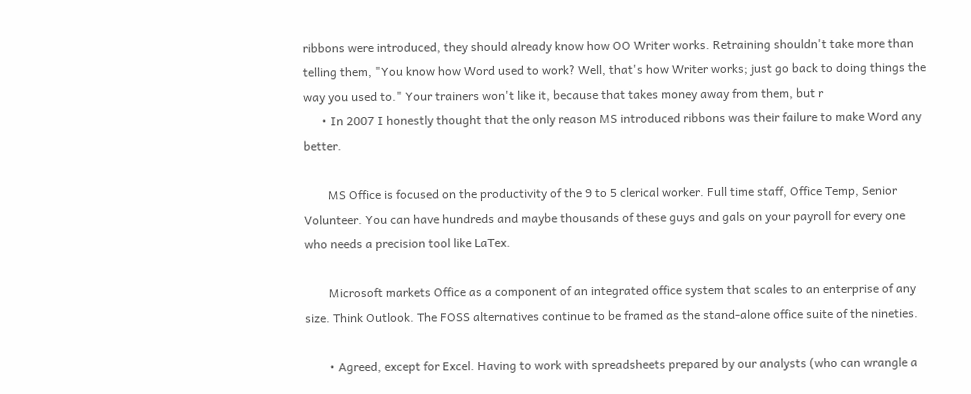ribbons were introduced, they should already know how OO Writer works. Retraining shouldn't take more than telling them, "You know how Word used to work? Well, that's how Writer works; just go back to doing things the way you used to." Your trainers won't like it, because that takes money away from them, but r
      • In 2007 I honestly thought that the only reason MS introduced ribbons was their failure to make Word any better.

        MS Office is focused on the productivity of the 9 to 5 clerical worker. Full time staff, Office Temp, Senior Volunteer. You can have hundreds and maybe thousands of these guys and gals on your payroll for every one who needs a precision tool like LaTex.

        Microsoft markets Office as a component of an integrated office system that scales to an enterprise of any size. Think Outlook. The FOSS alternatives continue to be framed as the stand-alone office suite of the nineties.

        • Agreed, except for Excel. Having to work with spreadsheets prepared by our analysts (who can wrangle a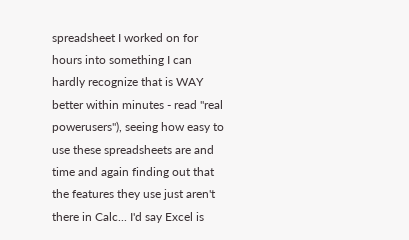spreadsheet I worked on for hours into something I can hardly recognize that is WAY better within minutes - read "real powerusers"), seeing how easy to use these spreadsheets are and time and again finding out that the features they use just aren't there in Calc... I'd say Excel is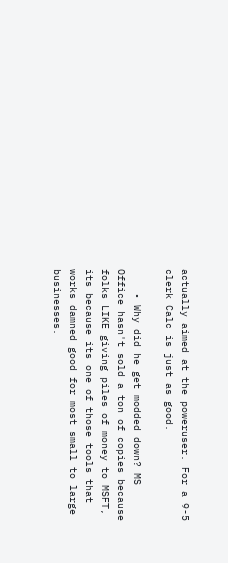actually aimed at the poweruser. For a 9-5 clerk Calc is just as good.

    • Why did he get modded down? MS Office hasn't sold a ton of copies because folks LIKE giving piles of money to MSFT, its because its one of those tools that works damned good for most small to large businesses.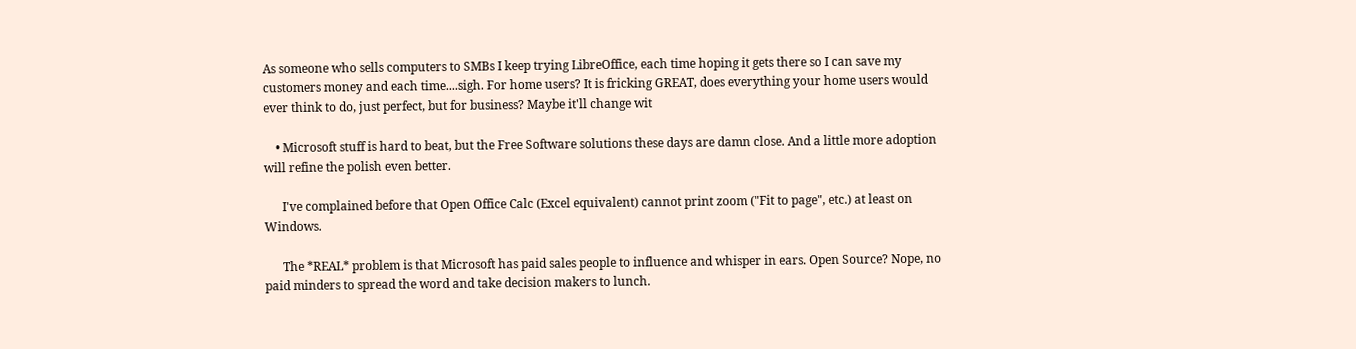As someone who sells computers to SMBs I keep trying LibreOffice, each time hoping it gets there so I can save my customers money and each time....sigh. For home users? It is fricking GREAT, does everything your home users would ever think to do, just perfect, but for business? Maybe it'll change wit

    • Microsoft stuff is hard to beat, but the Free Software solutions these days are damn close. And a little more adoption will refine the polish even better.

      I've complained before that Open Office Calc (Excel equivalent) cannot print zoom ("Fit to page", etc.) at least on Windows.

      The *REAL* problem is that Microsoft has paid sales people to influence and whisper in ears. Open Source? Nope, no paid minders to spread the word and take decision makers to lunch.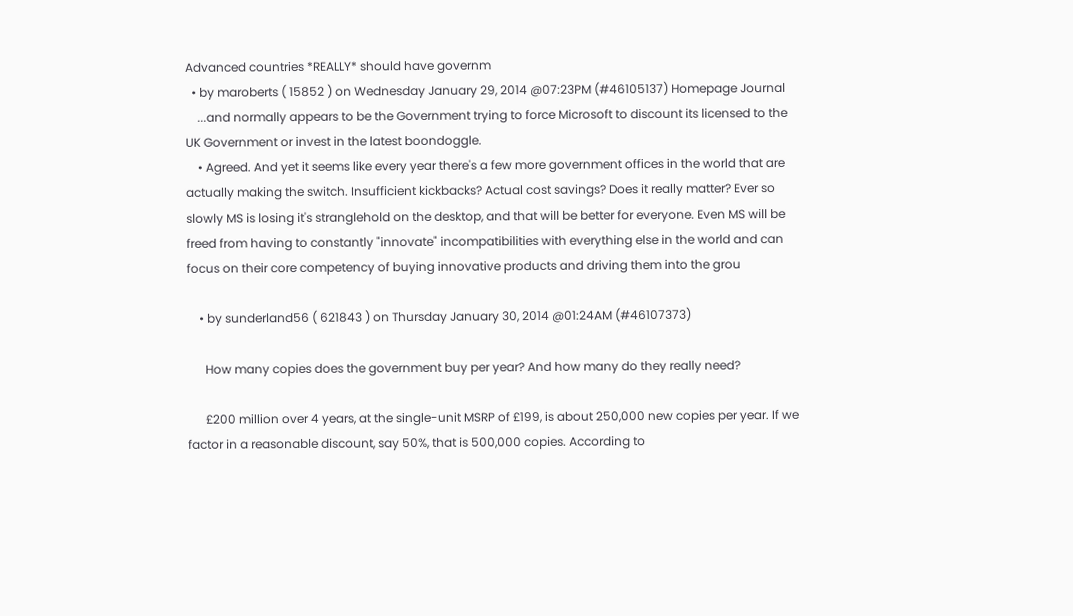Advanced countries *REALLY* should have governm
  • by maroberts ( 15852 ) on Wednesday January 29, 2014 @07:23PM (#46105137) Homepage Journal
    ...and normally appears to be the Government trying to force Microsoft to discount its licensed to the UK Government or invest in the latest boondoggle.
    • Agreed. And yet it seems like every year there's a few more government offices in the world that are actually making the switch. Insufficient kickbacks? Actual cost savings? Does it really matter? Ever so slowly MS is losing it's stranglehold on the desktop, and that will be better for everyone. Even MS will be freed from having to constantly "innovate" incompatibilities with everything else in the world and can focus on their core competency of buying innovative products and driving them into the grou

    • by sunderland56 ( 621843 ) on Thursday January 30, 2014 @01:24AM (#46107373)

      How many copies does the government buy per year? And how many do they really need?

      £200 million over 4 years, at the single-unit MSRP of £199, is about 250,000 new copies per year. If we factor in a reasonable discount, say 50%, that is 500,000 copies. According to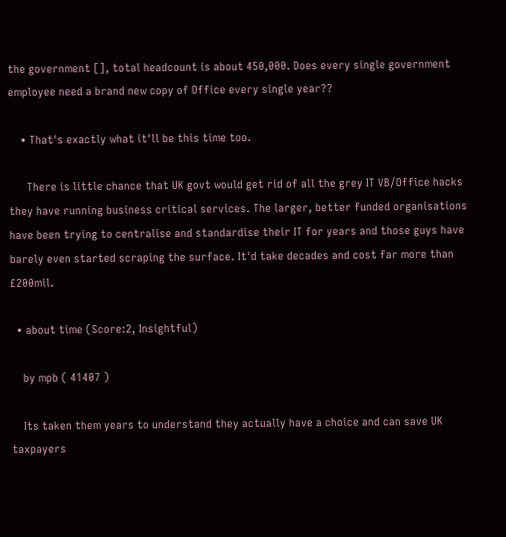the government [], total headcount is about 450,000. Does every single government employee need a brand new copy of Office every single year??

    • That's exactly what it'll be this time too.

      There is little chance that UK govt would get rid of all the grey IT VB/Office hacks they have running business critical services. The larger, better funded organisations have been trying to centralise and standardise their IT for years and those guys have barely even started scraping the surface. It'd take decades and cost far more than £200mil.

  • about time (Score:2, Insightful)

    by mpb ( 41407 )

    Its taken them years to understand they actually have a choice and can save UK taxpayers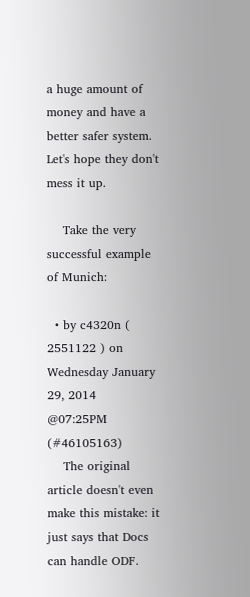a huge amount of money and have a better safer system. Let's hope they don't mess it up.

    Take the very successful example of Munich:

  • by c4320n ( 2551122 ) on Wednesday January 29, 2014 @07:25PM (#46105163)
    The original article doesn't even make this mistake: it just says that Docs can handle ODF.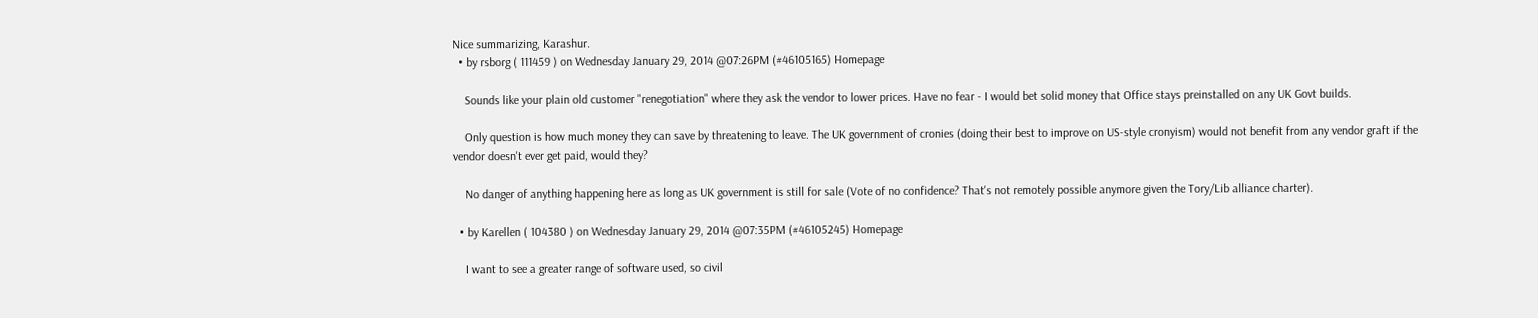Nice summarizing, Karashur.
  • by rsborg ( 111459 ) on Wednesday January 29, 2014 @07:26PM (#46105165) Homepage

    Sounds like your plain old customer "renegotiation" where they ask the vendor to lower prices. Have no fear - I would bet solid money that Office stays preinstalled on any UK Govt builds.

    Only question is how much money they can save by threatening to leave. The UK government of cronies (doing their best to improve on US-style cronyism) would not benefit from any vendor graft if the vendor doesn't ever get paid, would they?

    No danger of anything happening here as long as UK government is still for sale (Vote of no confidence? That's not remotely possible anymore given the Tory/Lib alliance charter).

  • by Karellen ( 104380 ) on Wednesday January 29, 2014 @07:35PM (#46105245) Homepage

    I want to see a greater range of software used, so civil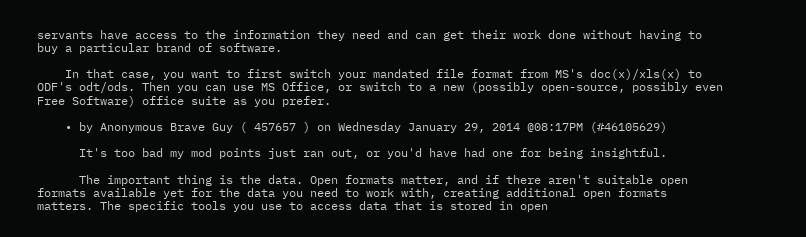servants have access to the information they need and can get their work done without having to buy a particular brand of software.

    In that case, you want to first switch your mandated file format from MS's doc(x)/xls(x) to ODF's odt/ods. Then you can use MS Office, or switch to a new (possibly open-source, possibly even Free Software) office suite as you prefer.

    • by Anonymous Brave Guy ( 457657 ) on Wednesday January 29, 2014 @08:17PM (#46105629)

      It's too bad my mod points just ran out, or you'd have had one for being insightful.

      The important thing is the data. Open formats matter, and if there aren't suitable open formats available yet for the data you need to work with, creating additional open formats matters. The specific tools you use to access data that is stored in open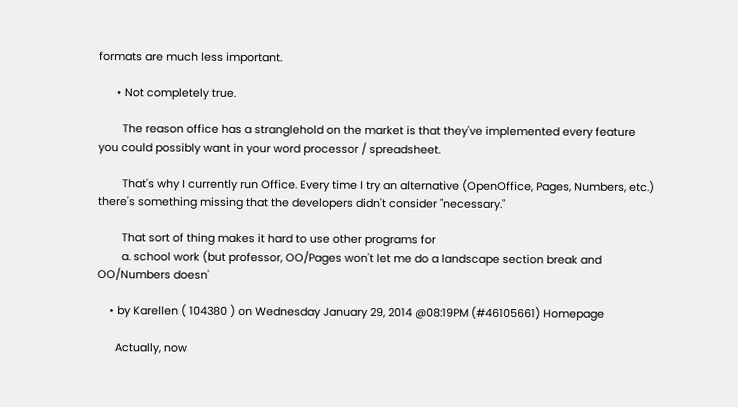formats are much less important.

      • Not completely true.

        The reason office has a stranglehold on the market is that they've implemented every feature you could possibly want in your word processor / spreadsheet.

        That's why I currently run Office. Every time I try an alternative (OpenOffice, Pages, Numbers, etc.) there's something missing that the developers didn't consider "necessary."

        That sort of thing makes it hard to use other programs for
        a. school work (but professor, OO/Pages won't let me do a landscape section break and OO/Numbers doesn'

    • by Karellen ( 104380 ) on Wednesday January 29, 2014 @08:19PM (#46105661) Homepage

      Actually, now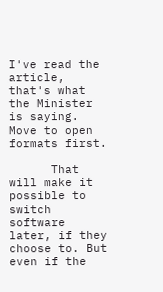I've read the article, that's what the Minister is saying. Move to open formats first.

      That will make it possible to switch software later, if they choose to. But even if the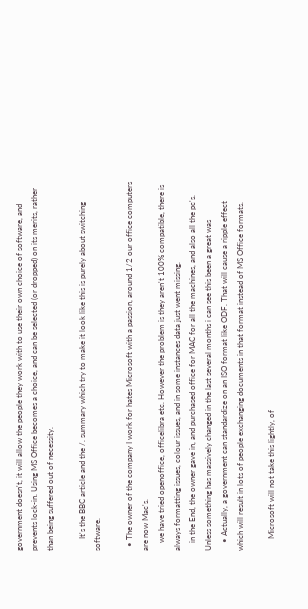government doesn't, it will allow the people they work with to use their own choice of software, and prevents lock-in. Using MS Office becomes a choice, and can be selected (or dropped) on its merits, rather than being suffered out of necessity.

      It's the BBC article and the /. summary which try to make it look like this is purely about switching software.

  • The owner of the company I work for hates Microsoft with a passion, around 1/2 our office computers are now Mac's.
    we have tried openoffice, officelibra etc. However the problem is they aren't 100% compatible, there is always formatting issues, colour issues, and in some instances data just went missing.
    in the End, the owner gave in, and purchased office for MAC for all the machines, and also all the pc's. Unless something has massively changed in the last several months i can see this been a great was
    • Actually, a government can standardize on an ISO format like ODF. That will cause a ripple effect which will result in lots of people exchanging documents in that format instead of MS Office formats.

      Microsoft will not take this lightly, of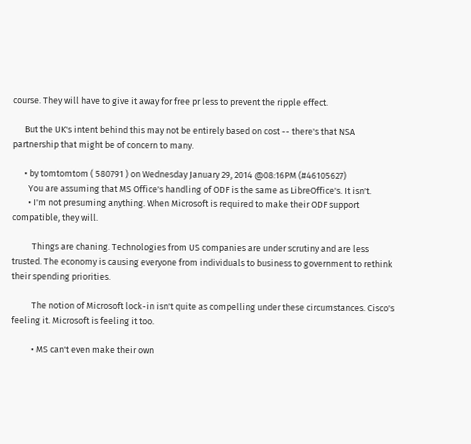course. They will have to give it away for free pr less to prevent the ripple effect.

      But the UK's intent behind this may not be entirely based on cost -- there's that NSA partnership that might be of concern to many.

      • by tomtomtom ( 580791 ) on Wednesday January 29, 2014 @08:16PM (#46105627)
        You are assuming that MS Office's handling of ODF is the same as LibreOffice's. It isn't.
        • I'm not presuming anything. When Microsoft is required to make their ODF support compatible, they will.

          Things are chaning. Technologies from US companies are under scrutiny and are less trusted. The economy is causing everyone from individuals to business to government to rethink their spending priorities.

          The notion of Microsoft lock-in isn't quite as compelling under these circumstances. Cisco's feeling it. Microsoft is feeling it too.

          • MS can't even make their own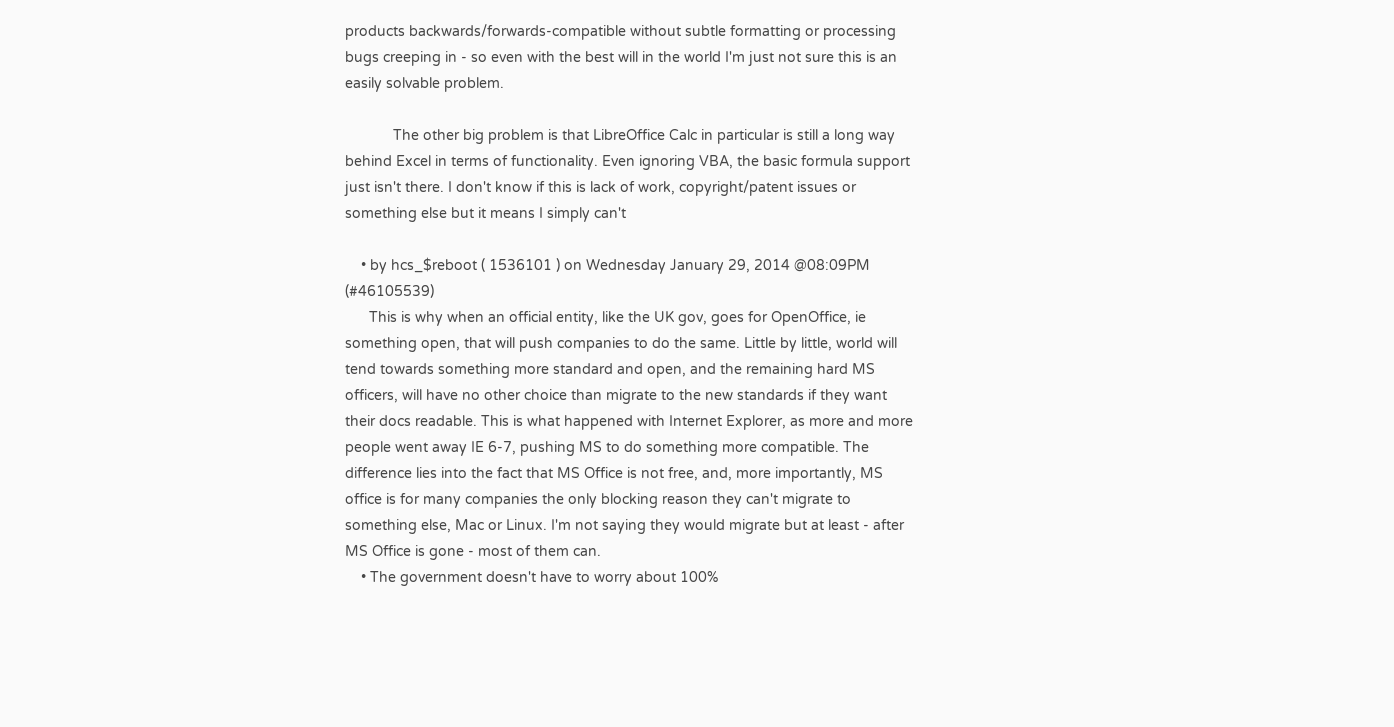products backwards/forwards-compatible without subtle formatting or processing bugs creeping in - so even with the best will in the world I'm just not sure this is an easily solvable problem.

            The other big problem is that LibreOffice Calc in particular is still a long way behind Excel in terms of functionality. Even ignoring VBA, the basic formula support just isn't there. I don't know if this is lack of work, copyright/patent issues or something else but it means I simply can't

    • by hcs_$reboot ( 1536101 ) on Wednesday January 29, 2014 @08:09PM (#46105539)
      This is why when an official entity, like the UK gov, goes for OpenOffice, ie something open, that will push companies to do the same. Little by little, world will tend towards something more standard and open, and the remaining hard MS officers, will have no other choice than migrate to the new standards if they want their docs readable. This is what happened with Internet Explorer, as more and more people went away IE 6-7, pushing MS to do something more compatible. The difference lies into the fact that MS Office is not free, and, more importantly, MS office is for many companies the only blocking reason they can't migrate to something else, Mac or Linux. I'm not saying they would migrate but at least - after MS Office is gone - most of them can.
    • The government doesn't have to worry about 100%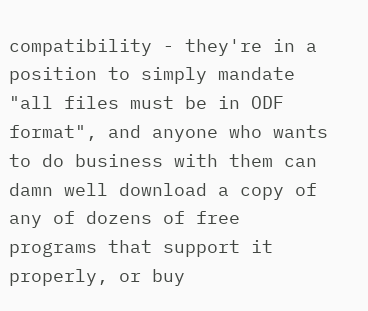compatibility - they're in a position to simply mandate "all files must be in ODF format", and anyone who wants to do business with them can damn well download a copy of any of dozens of free programs that support it properly, or buy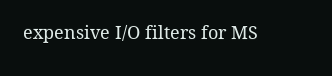expensive I/O filters for MS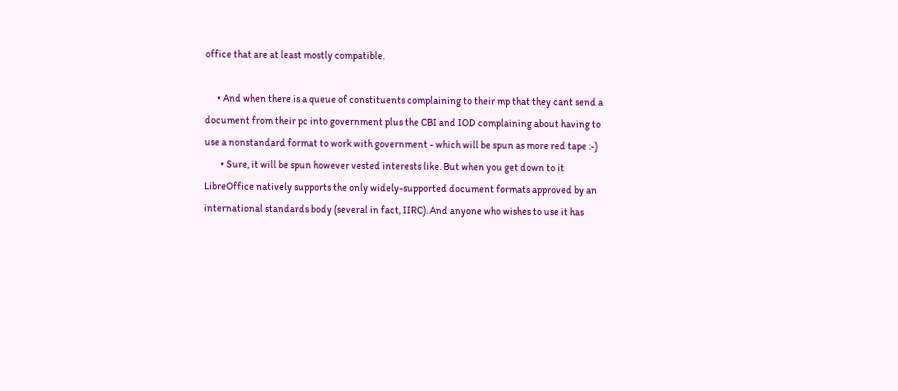office that are at least mostly compatible.

      • And when there is a queue of constituents complaining to their mp that they cant send a document from their pc into government plus the CBI and IOD complaining about having to use a nonstandard format to work with government - which will be spun as more red tape :-)
        • Sure, it will be spun however vested interests like. But when you get down to it LibreOffice natively supports the only widely-supported document formats approved by an international standards body (several in fact, IIRC). And anyone who wishes to use it has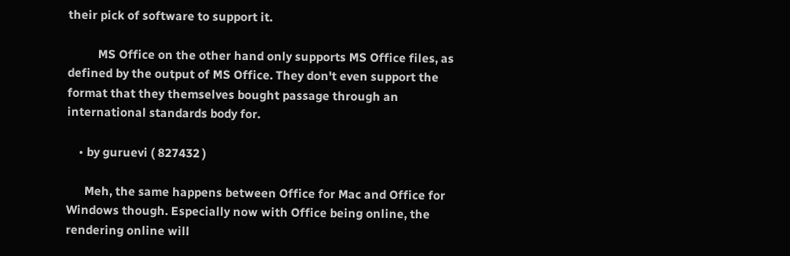their pick of software to support it.

          MS Office on the other hand only supports MS Office files, as defined by the output of MS Office. They don't even support the format that they themselves bought passage through an international standards body for.

    • by guruevi ( 827432 )

      Meh, the same happens between Office for Mac and Office for Windows though. Especially now with Office being online, the rendering online will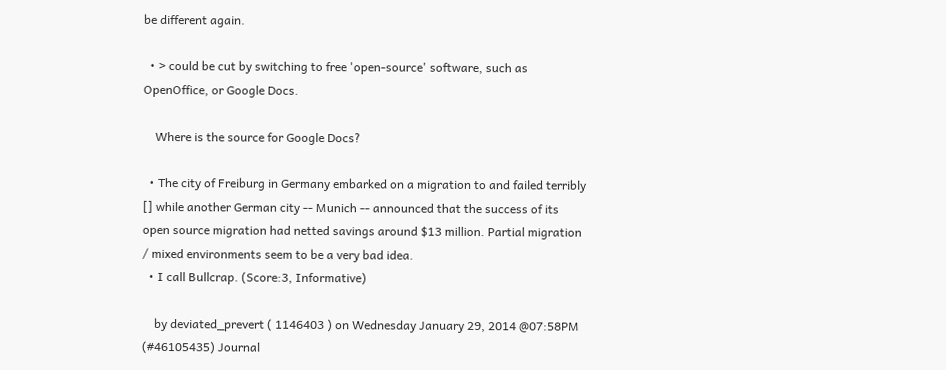be different again.

  • > could be cut by switching to free 'open-source' software, such as OpenOffice, or Google Docs.

    Where is the source for Google Docs?

  • The city of Freiburg in Germany embarked on a migration to and failed terribly [] while another German city -- Munich -- announced that the success of its open source migration had netted savings around $13 million. Partial migration / mixed environments seem to be a very bad idea.
  • I call Bullcrap. (Score:3, Informative)

    by deviated_prevert ( 1146403 ) on Wednesday January 29, 2014 @07:58PM (#46105435) Journal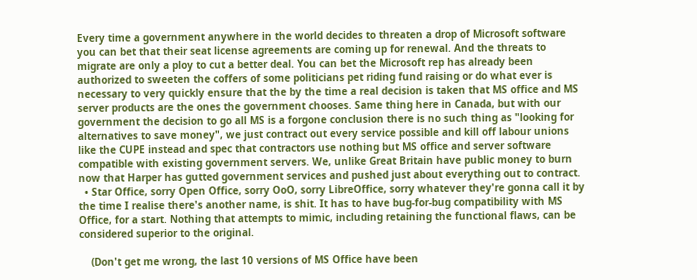Every time a government anywhere in the world decides to threaten a drop of Microsoft software you can bet that their seat license agreements are coming up for renewal. And the threats to migrate are only a ploy to cut a better deal. You can bet the Microsoft rep has already been authorized to sweeten the coffers of some politicians pet riding fund raising or do what ever is necessary to very quickly ensure that the by the time a real decision is taken that MS office and MS server products are the ones the government chooses. Same thing here in Canada, but with our government the decision to go all MS is a forgone conclusion there is no such thing as "looking for alternatives to save money", we just contract out every service possible and kill off labour unions like the CUPE instead and spec that contractors use nothing but MS office and server software compatible with existing government servers. We, unlike Great Britain have public money to burn now that Harper has gutted government services and pushed just about everything out to contract.
  • Star Office, sorry Open Office, sorry OoO, sorry LibreOffice, sorry whatever they're gonna call it by the time I realise there's another name, is shit. It has to have bug-for-bug compatibility with MS Office, for a start. Nothing that attempts to mimic, including retaining the functional flaws, can be considered superior to the original.

    (Don't get me wrong, the last 10 versions of MS Office have been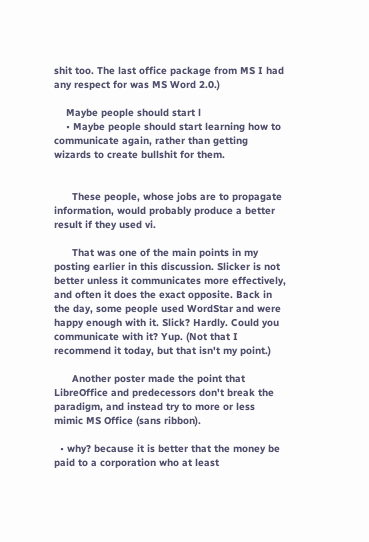shit too. The last office package from MS I had any respect for was MS Word 2.0.)

    Maybe people should start l
    • Maybe people should start learning how to communicate again, rather than getting wizards to create bullshit for them.


      These people, whose jobs are to propagate information, would probably produce a better result if they used vi.

      That was one of the main points in my posting earlier in this discussion. Slicker is not better unless it communicates more effectively, and often it does the exact opposite. Back in the day, some people used WordStar and were happy enough with it. Slick? Hardly. Could you communicate with it? Yup. (Not that I recommend it today, but that isn't my point.)

      Another poster made the point that LibreOffice and predecessors don't break the paradigm, and instead try to more or less mimic MS Office (sans ribbon).

  • why? because it is better that the money be paid to a corporation who at least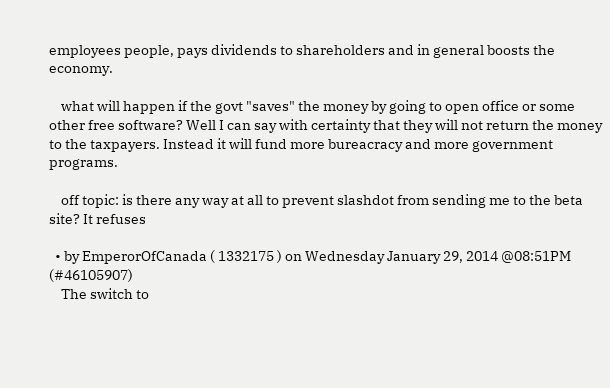employees people, pays dividends to shareholders and in general boosts the economy.

    what will happen if the govt "saves" the money by going to open office or some other free software? Well I can say with certainty that they will not return the money to the taxpayers. Instead it will fund more bureacracy and more government programs.

    off topic: is there any way at all to prevent slashdot from sending me to the beta site? It refuses

  • by EmperorOfCanada ( 1332175 ) on Wednesday January 29, 2014 @08:51PM (#46105907)
    The switch to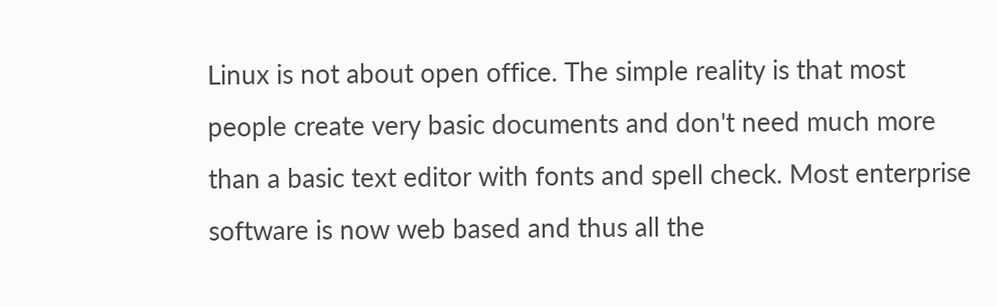Linux is not about open office. The simple reality is that most people create very basic documents and don't need much more than a basic text editor with fonts and spell check. Most enterprise software is now web based and thus all the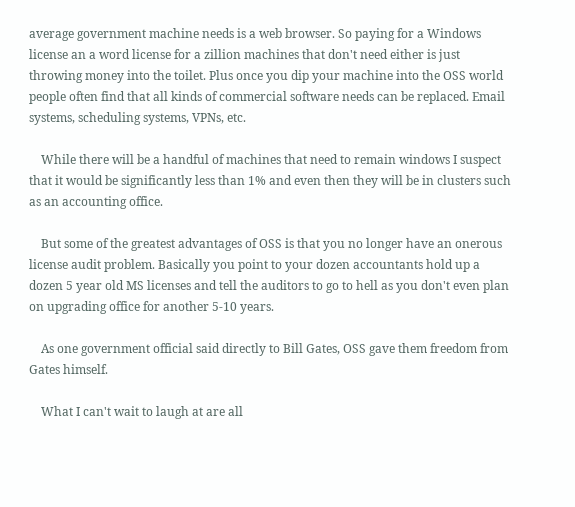average government machine needs is a web browser. So paying for a Windows license an a word license for a zillion machines that don't need either is just throwing money into the toilet. Plus once you dip your machine into the OSS world people often find that all kinds of commercial software needs can be replaced. Email systems, scheduling systems, VPNs, etc.

    While there will be a handful of machines that need to remain windows I suspect that it would be significantly less than 1% and even then they will be in clusters such as an accounting office.

    But some of the greatest advantages of OSS is that you no longer have an onerous license audit problem. Basically you point to your dozen accountants hold up a dozen 5 year old MS licenses and tell the auditors to go to hell as you don't even plan on upgrading office for another 5-10 years.

    As one government official said directly to Bill Gates, OSS gave them freedom from Gates himself.

    What I can't wait to laugh at are all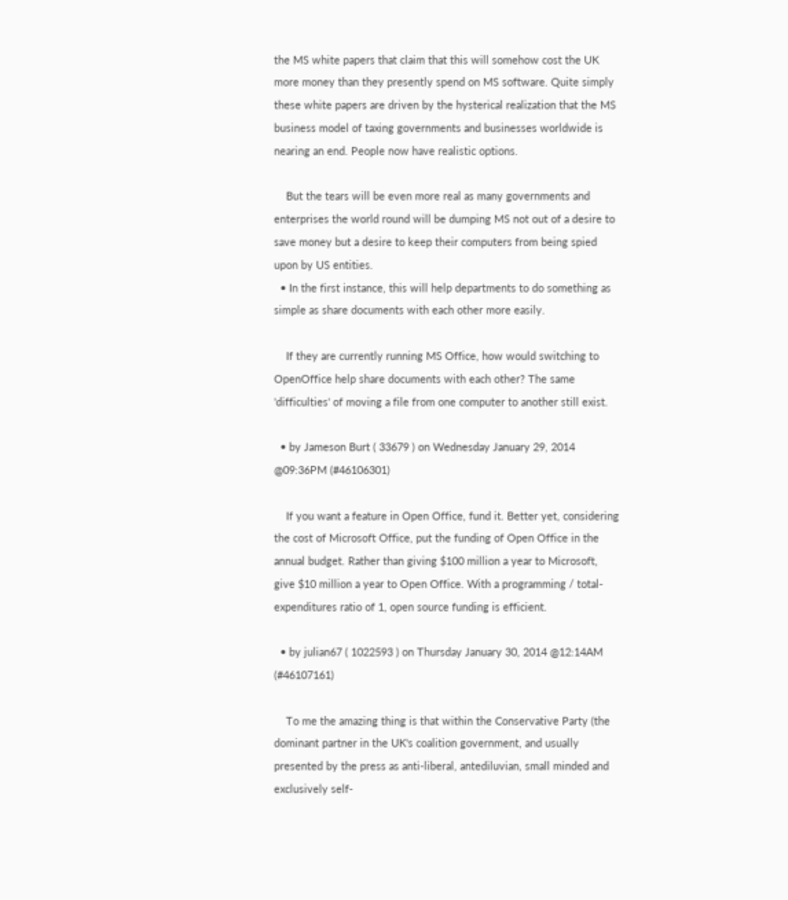the MS white papers that claim that this will somehow cost the UK more money than they presently spend on MS software. Quite simply these white papers are driven by the hysterical realization that the MS business model of taxing governments and businesses worldwide is nearing an end. People now have realistic options.

    But the tears will be even more real as many governments and enterprises the world round will be dumping MS not out of a desire to save money but a desire to keep their computers from being spied upon by US entities.
  • In the first instance, this will help departments to do something as simple as share documents with each other more easily.

    If they are currently running MS Office, how would switching to OpenOffice help share documents with each other? The same 'difficulties' of moving a file from one computer to another still exist.

  • by Jameson Burt ( 33679 ) on Wednesday January 29, 2014 @09:36PM (#46106301)

    If you want a feature in Open Office, fund it. Better yet, considering the cost of Microsoft Office, put the funding of Open Office in the annual budget. Rather than giving $100 million a year to Microsoft, give $10 million a year to Open Office. With a programming / total-expenditures ratio of 1, open source funding is efficient.

  • by julian67 ( 1022593 ) on Thursday January 30, 2014 @12:14AM (#46107161)

    To me the amazing thing is that within the Conservative Party (the dominant partner in the UK's coalition government, and usually presented by the press as anti-liberal, antediluvian, small minded and exclusively self-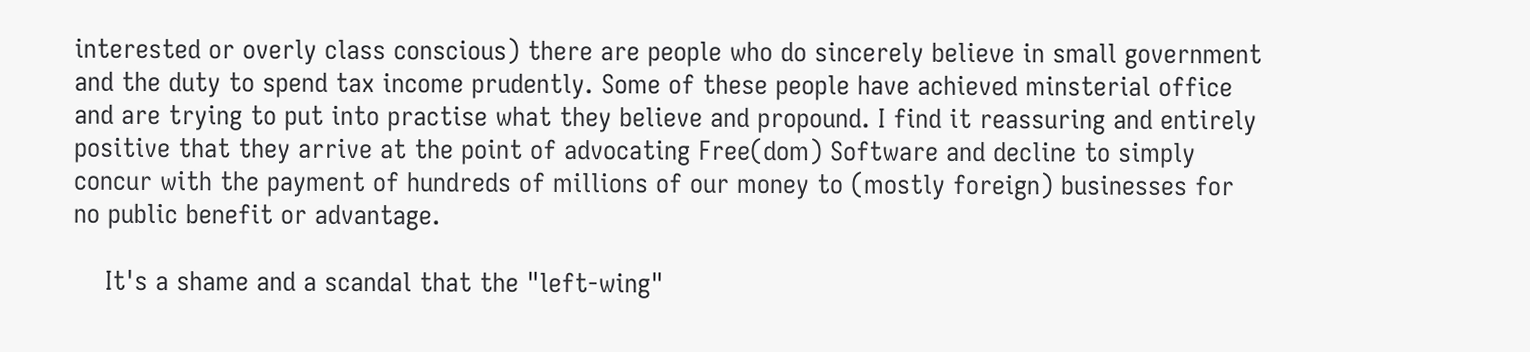interested or overly class conscious) there are people who do sincerely believe in small government and the duty to spend tax income prudently. Some of these people have achieved minsterial office and are trying to put into practise what they believe and propound. I find it reassuring and entirely positive that they arrive at the point of advocating Free(dom) Software and decline to simply concur with the payment of hundreds of millions of our money to (mostly foreign) businesses for no public benefit or advantage.

    It's a shame and a scandal that the "left-wing"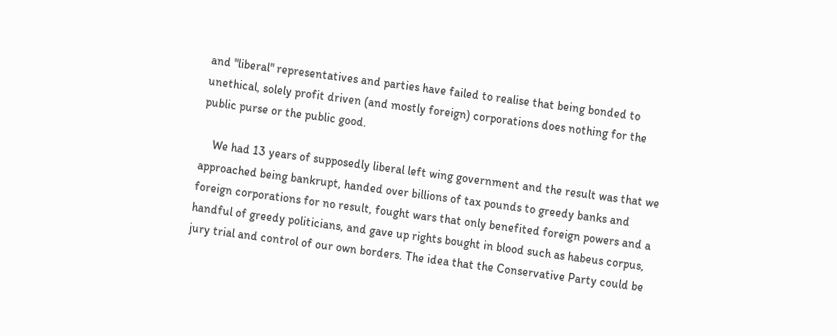and "liberal" representatives and parties have failed to realise that being bonded to unethical, solely profit driven (and mostly foreign) corporations does nothing for the public purse or the public good.

    We had 13 years of supposedly liberal left wing government and the result was that we approached being bankrupt, handed over billions of tax pounds to greedy banks and foreign corporations for no result, fought wars that only benefited foreign powers and a handful of greedy politicians, and gave up rights bought in blood such as habeus corpus, jury trial and control of our own borders. The idea that the Conservative Party could be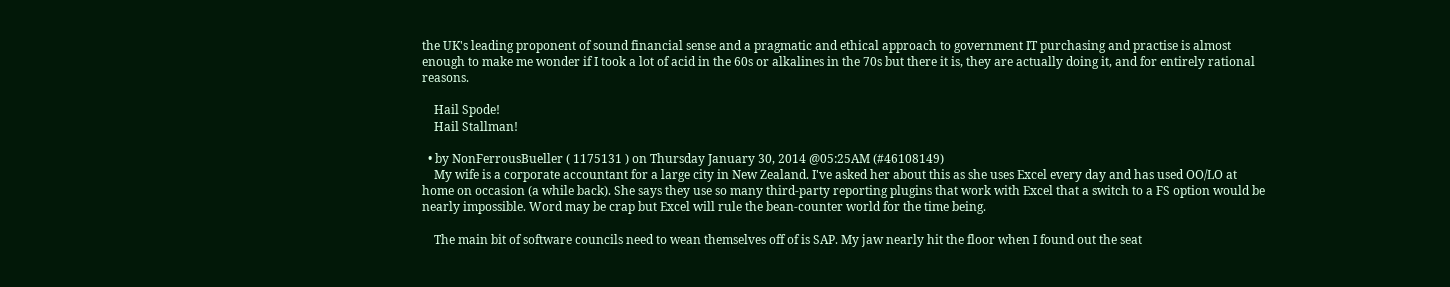the UK's leading proponent of sound financial sense and a pragmatic and ethical approach to government IT purchasing and practise is almost enough to make me wonder if I took a lot of acid in the 60s or alkalines in the 70s but there it is, they are actually doing it, and for entirely rational reasons.

    Hail Spode!
    Hail Stallman!

  • by NonFerrousBueller ( 1175131 ) on Thursday January 30, 2014 @05:25AM (#46108149)
    My wife is a corporate accountant for a large city in New Zealand. I've asked her about this as she uses Excel every day and has used OO/LO at home on occasion (a while back). She says they use so many third-party reporting plugins that work with Excel that a switch to a FS option would be nearly impossible. Word may be crap but Excel will rule the bean-counter world for the time being.

    The main bit of software councils need to wean themselves off of is SAP. My jaw nearly hit the floor when I found out the seat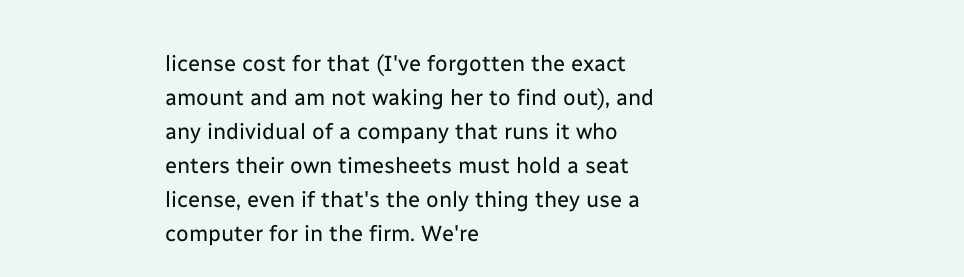license cost for that (I've forgotten the exact amount and am not waking her to find out), and any individual of a company that runs it who enters their own timesheets must hold a seat license, even if that's the only thing they use a computer for in the firm. We're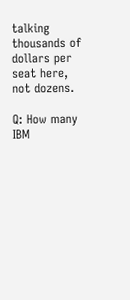talking thousands of dollars per seat here, not dozens.

Q: How many IBM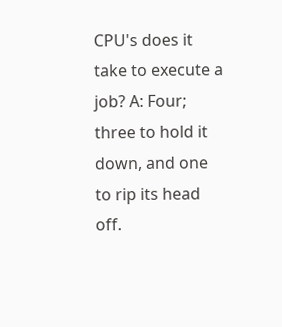CPU's does it take to execute a job? A: Four; three to hold it down, and one to rip its head off.